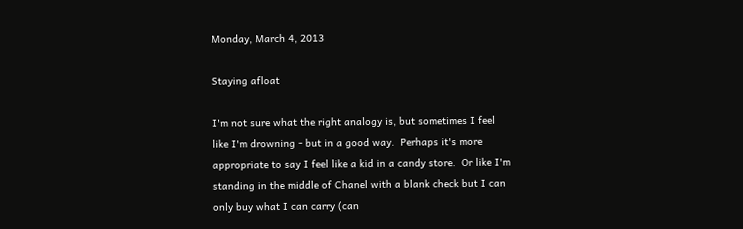Monday, March 4, 2013

Staying afloat

I'm not sure what the right analogy is, but sometimes I feel like I'm drowning - but in a good way.  Perhaps it's more appropriate to say I feel like a kid in a candy store.  Or like I'm standing in the middle of Chanel with a blank check but I can only buy what I can carry (can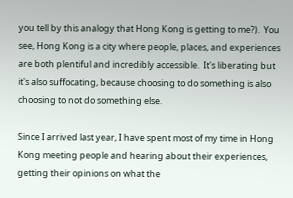you tell by this analogy that Hong Kong is getting to me?).  You see, Hong Kong is a city where people, places, and experiences are both plentiful and incredibly accessible.  It's liberating but it's also suffocating, because choosing to do something is also choosing to not do something else.

Since I arrived last year, I have spent most of my time in Hong Kong meeting people and hearing about their experiences, getting their opinions on what the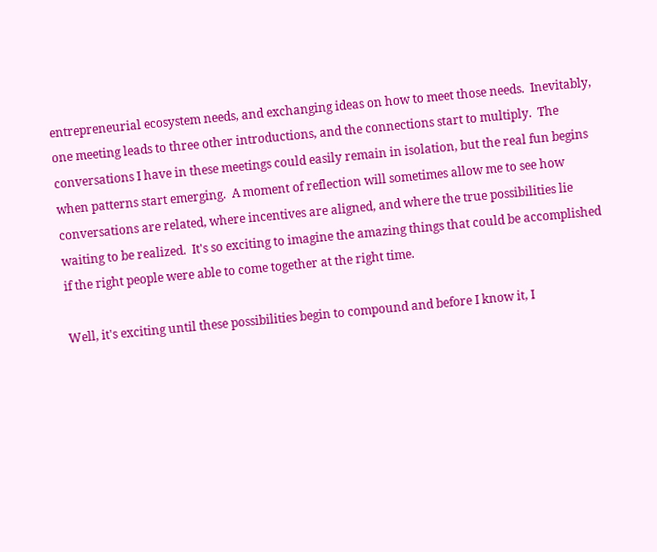entrepreneurial ecosystem needs, and exchanging ideas on how to meet those needs.  Inevitably, one meeting leads to three other introductions, and the connections start to multiply.  The conversations I have in these meetings could easily remain in isolation, but the real fun begins when patterns start emerging.  A moment of reflection will sometimes allow me to see how conversations are related, where incentives are aligned, and where the true possibilities lie waiting to be realized.  It's so exciting to imagine the amazing things that could be accomplished if the right people were able to come together at the right time.

Well, it's exciting until these possibilities begin to compound and before I know it, I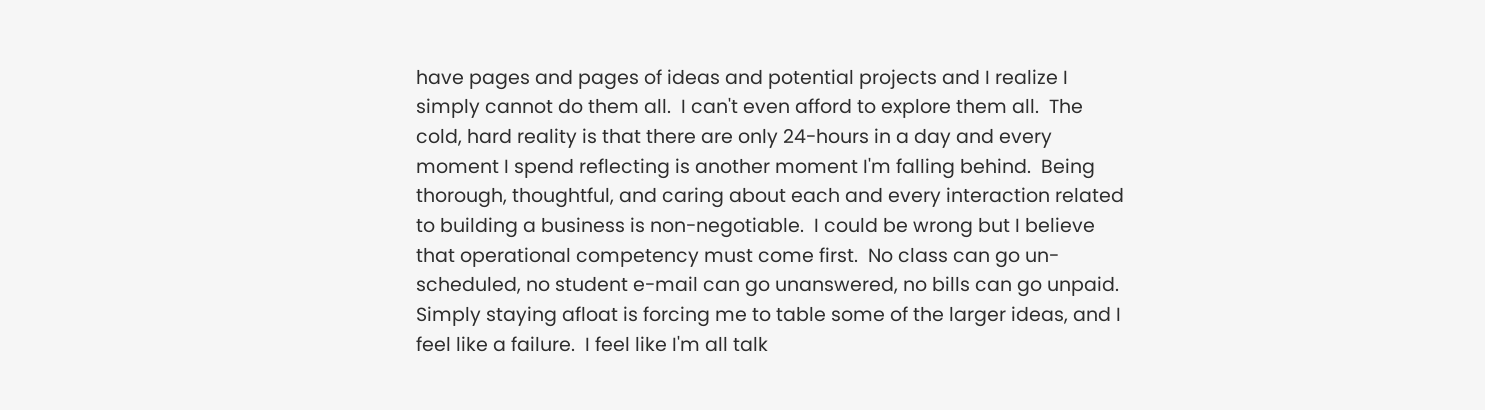have pages and pages of ideas and potential projects and I realize I simply cannot do them all.  I can't even afford to explore them all.  The cold, hard reality is that there are only 24-hours in a day and every moment I spend reflecting is another moment I'm falling behind.  Being thorough, thoughtful, and caring about each and every interaction related to building a business is non-negotiable.  I could be wrong but I believe that operational competency must come first.  No class can go un-scheduled, no student e-mail can go unanswered, no bills can go unpaid.  Simply staying afloat is forcing me to table some of the larger ideas, and I feel like a failure.  I feel like I'm all talk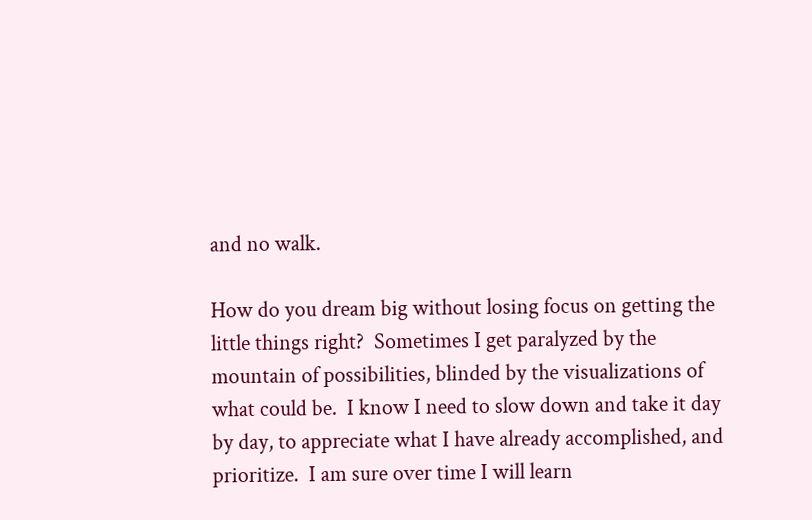and no walk.

How do you dream big without losing focus on getting the little things right?  Sometimes I get paralyzed by the mountain of possibilities, blinded by the visualizations of what could be.  I know I need to slow down and take it day by day, to appreciate what I have already accomplished, and prioritize.  I am sure over time I will learn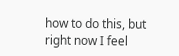how to do this, but right now I feel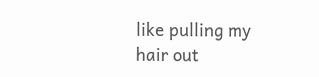like pulling my hair out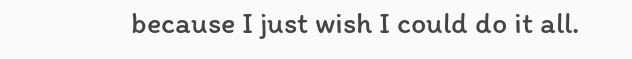because I just wish I could do it all.